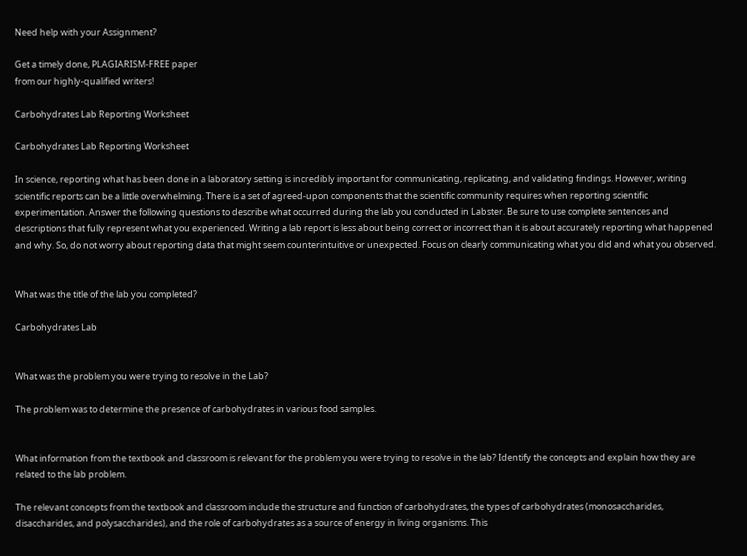Need help with your Assignment?

Get a timely done, PLAGIARISM-FREE paper
from our highly-qualified writers!

Carbohydrates Lab Reporting Worksheet

Carbohydrates Lab Reporting Worksheet

In science, reporting what has been done in a laboratory setting is incredibly important for communicating, replicating, and validating findings. However, writing scientific reports can be a little overwhelming. There is a set of agreed-upon components that the scientific community requires when reporting scientific experimentation. Answer the following questions to describe what occurred during the lab you conducted in Labster. Be sure to use complete sentences and descriptions that fully represent what you experienced. Writing a lab report is less about being correct or incorrect than it is about accurately reporting what happened and why. So, do not worry about reporting data that might seem counterintuitive or unexpected. Focus on clearly communicating what you did and what you observed.


What was the title of the lab you completed?

Carbohydrates Lab


What was the problem you were trying to resolve in the Lab?

The problem was to determine the presence of carbohydrates in various food samples.


What information from the textbook and classroom is relevant for the problem you were trying to resolve in the lab? Identify the concepts and explain how they are related to the lab problem.

The relevant concepts from the textbook and classroom include the structure and function of carbohydrates, the types of carbohydrates (monosaccharides, disaccharides, and polysaccharides), and the role of carbohydrates as a source of energy in living organisms. This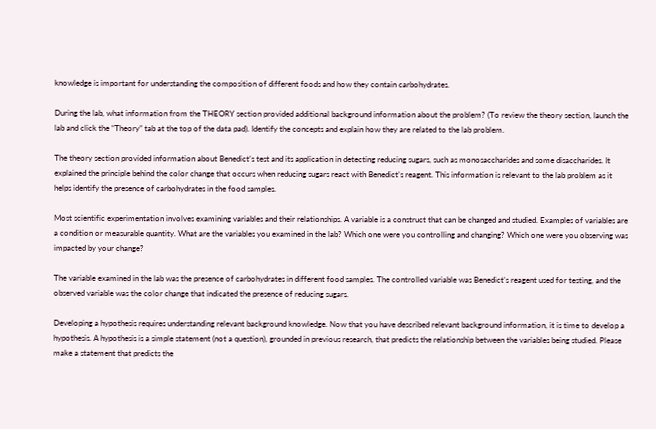knowledge is important for understanding the composition of different foods and how they contain carbohydrates.

During the lab, what information from the THEORY section provided additional background information about the problem? (To review the theory section, launch the lab and click the “Theory” tab at the top of the data pad). Identify the concepts and explain how they are related to the lab problem.

The theory section provided information about Benedict’s test and its application in detecting reducing sugars, such as monosaccharides and some disaccharides. It explained the principle behind the color change that occurs when reducing sugars react with Benedict’s reagent. This information is relevant to the lab problem as it helps identify the presence of carbohydrates in the food samples.

Most scientific experimentation involves examining variables and their relationships. A variable is a construct that can be changed and studied. Examples of variables are a condition or measurable quantity. What are the variables you examined in the lab? Which one were you controlling and changing? Which one were you observing was impacted by your change?

The variable examined in the lab was the presence of carbohydrates in different food samples. The controlled variable was Benedict’s reagent used for testing, and the observed variable was the color change that indicated the presence of reducing sugars.

Developing a hypothesis requires understanding relevant background knowledge. Now that you have described relevant background information, it is time to develop a hypothesis. A hypothesis is a simple statement (not a question), grounded in previous research, that predicts the relationship between the variables being studied. Please make a statement that predicts the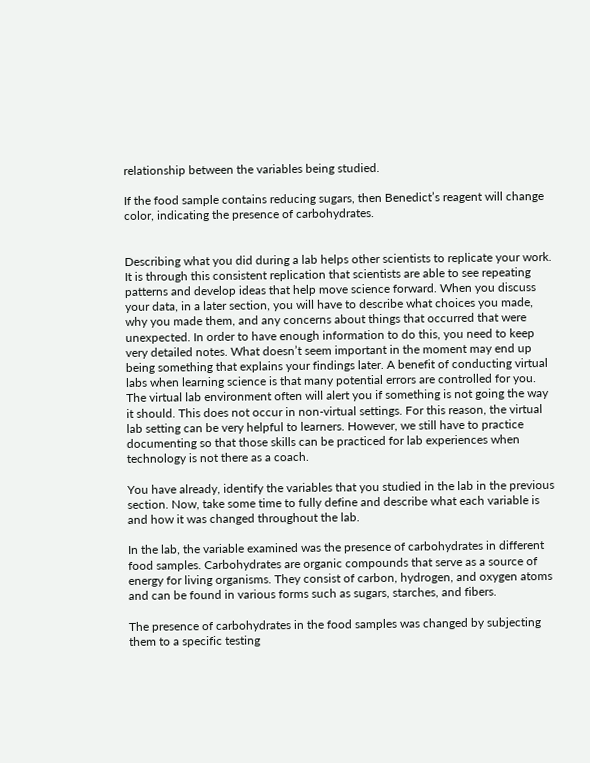relationship between the variables being studied.

If the food sample contains reducing sugars, then Benedict’s reagent will change color, indicating the presence of carbohydrates.


Describing what you did during a lab helps other scientists to replicate your work. It is through this consistent replication that scientists are able to see repeating patterns and develop ideas that help move science forward. When you discuss your data, in a later section, you will have to describe what choices you made, why you made them, and any concerns about things that occurred that were unexpected. In order to have enough information to do this, you need to keep very detailed notes. What doesn’t seem important in the moment may end up being something that explains your findings later. A benefit of conducting virtual labs when learning science is that many potential errors are controlled for you. The virtual lab environment often will alert you if something is not going the way it should. This does not occur in non-virtual settings. For this reason, the virtual lab setting can be very helpful to learners. However, we still have to practice documenting so that those skills can be practiced for lab experiences when technology is not there as a coach.

You have already, identify the variables that you studied in the lab in the previous section. Now, take some time to fully define and describe what each variable is and how it was changed throughout the lab.

In the lab, the variable examined was the presence of carbohydrates in different food samples. Carbohydrates are organic compounds that serve as a source of energy for living organisms. They consist of carbon, hydrogen, and oxygen atoms and can be found in various forms such as sugars, starches, and fibers.

The presence of carbohydrates in the food samples was changed by subjecting them to a specific testing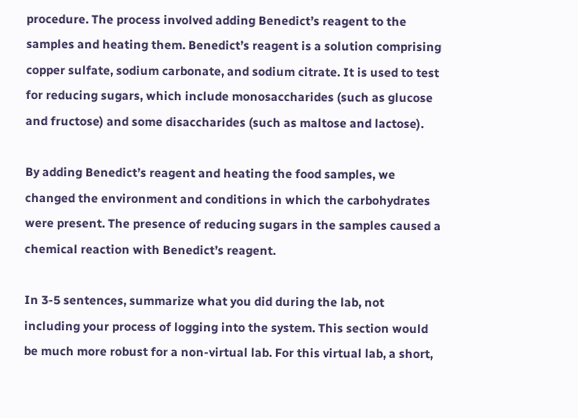procedure. The process involved adding Benedict’s reagent to the samples and heating them. Benedict’s reagent is a solution comprising copper sulfate, sodium carbonate, and sodium citrate. It is used to test for reducing sugars, which include monosaccharides (such as glucose and fructose) and some disaccharides (such as maltose and lactose).

By adding Benedict’s reagent and heating the food samples, we changed the environment and conditions in which the carbohydrates were present. The presence of reducing sugars in the samples caused a chemical reaction with Benedict’s reagent.

In 3-5 sentences, summarize what you did during the lab, not including your process of logging into the system. This section would be much more robust for a non-virtual lab. For this virtual lab, a short,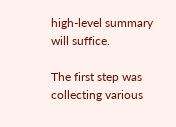high-level summary will suffice.

The first step was collecting various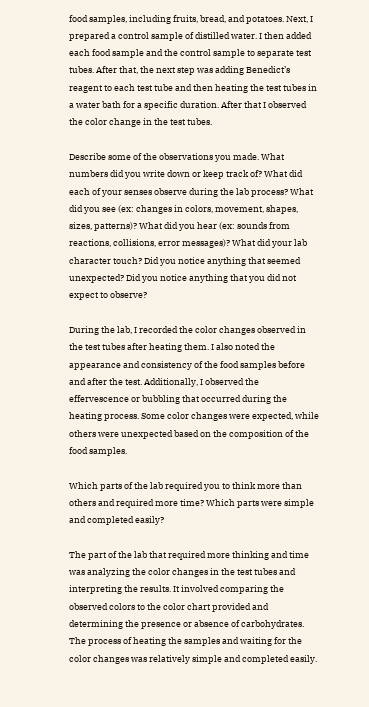food samples, including fruits, bread, and potatoes. Next, I prepared a control sample of distilled water. I then added each food sample and the control sample to separate test tubes. After that, the next step was adding Benedict’s reagent to each test tube and then heating the test tubes in a water bath for a specific duration. After that I observed the color change in the test tubes.

Describe some of the observations you made. What numbers did you write down or keep track of? What did each of your senses observe during the lab process? What did you see (ex: changes in colors, movement, shapes, sizes, patterns)? What did you hear (ex: sounds from reactions, collisions, error messages)? What did your lab character touch? Did you notice anything that seemed unexpected? Did you notice anything that you did not expect to observe?

During the lab, I recorded the color changes observed in the test tubes after heating them. I also noted the appearance and consistency of the food samples before and after the test. Additionally, I observed the effervescence or bubbling that occurred during the heating process. Some color changes were expected, while others were unexpected based on the composition of the food samples.

Which parts of the lab required you to think more than others and required more time? Which parts were simple and completed easily?

The part of the lab that required more thinking and time was analyzing the color changes in the test tubes and interpreting the results. It involved comparing the observed colors to the color chart provided and determining the presence or absence of carbohydrates. The process of heating the samples and waiting for the color changes was relatively simple and completed easily.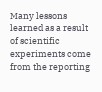Many lessons learned as a result of scientific experiments come from the reporting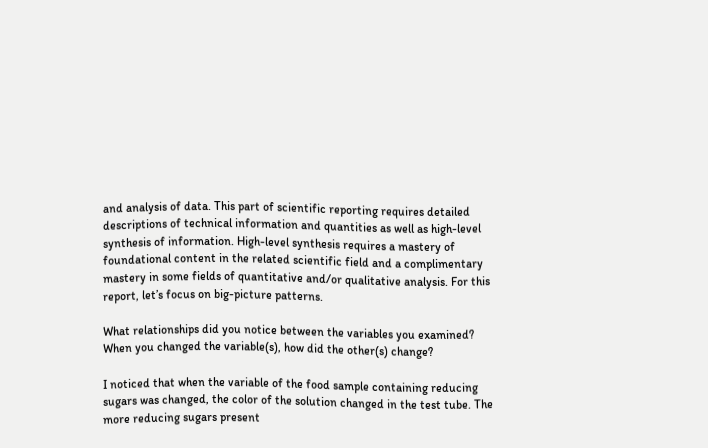and analysis of data. This part of scientific reporting requires detailed descriptions of technical information and quantities as well as high-level synthesis of information. High-level synthesis requires a mastery of foundational content in the related scientific field and a complimentary mastery in some fields of quantitative and/or qualitative analysis. For this report, let’s focus on big-picture patterns.

What relationships did you notice between the variables you examined? When you changed the variable(s), how did the other(s) change?

I noticed that when the variable of the food sample containing reducing sugars was changed, the color of the solution changed in the test tube. The more reducing sugars present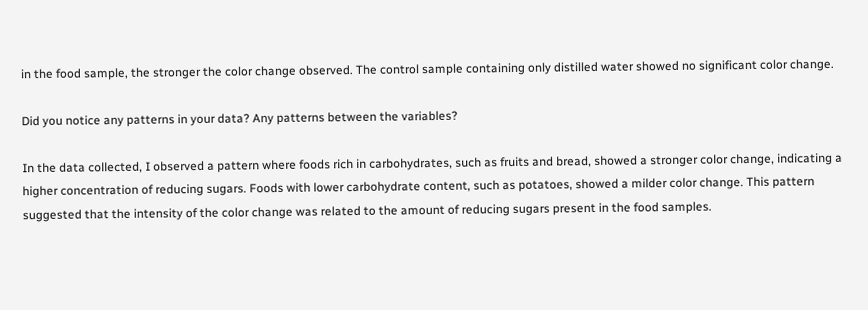in the food sample, the stronger the color change observed. The control sample containing only distilled water showed no significant color change.

Did you notice any patterns in your data? Any patterns between the variables?

In the data collected, I observed a pattern where foods rich in carbohydrates, such as fruits and bread, showed a stronger color change, indicating a higher concentration of reducing sugars. Foods with lower carbohydrate content, such as potatoes, showed a milder color change. This pattern suggested that the intensity of the color change was related to the amount of reducing sugars present in the food samples.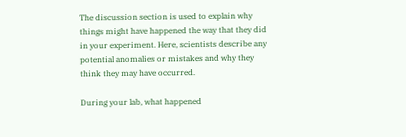The discussion section is used to explain why things might have happened the way that they did in your experiment. Here, scientists describe any potential anomalies or mistakes and why they think they may have occurred.

During your lab, what happened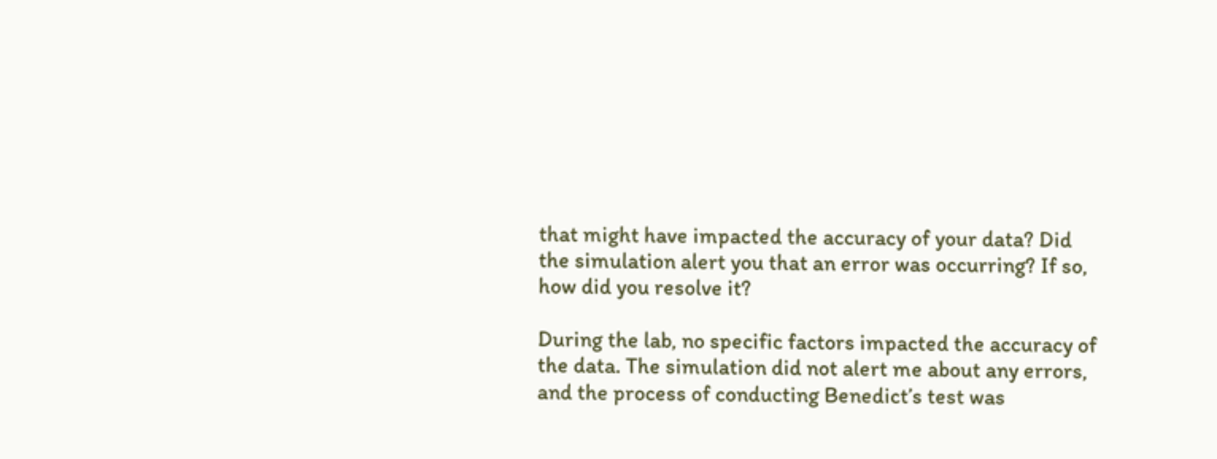that might have impacted the accuracy of your data? Did the simulation alert you that an error was occurring? If so, how did you resolve it?

During the lab, no specific factors impacted the accuracy of the data. The simulation did not alert me about any errors, and the process of conducting Benedict’s test was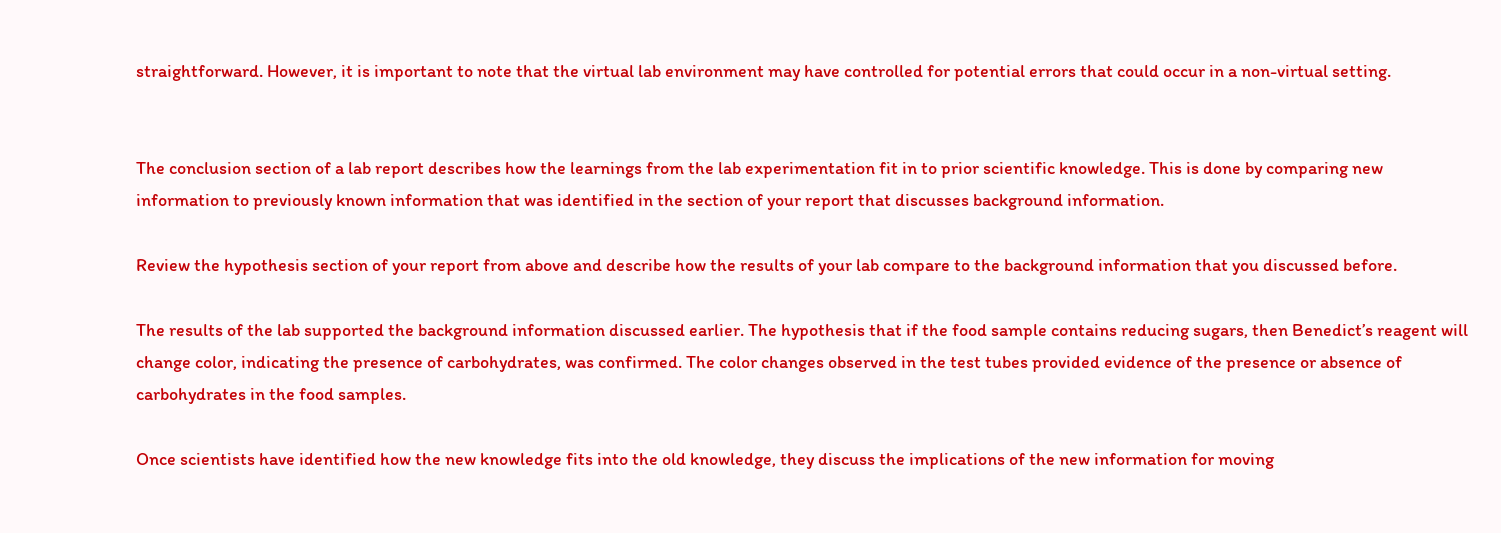straightforward. However, it is important to note that the virtual lab environment may have controlled for potential errors that could occur in a non-virtual setting.


The conclusion section of a lab report describes how the learnings from the lab experimentation fit in to prior scientific knowledge. This is done by comparing new information to previously known information that was identified in the section of your report that discusses background information.

Review the hypothesis section of your report from above and describe how the results of your lab compare to the background information that you discussed before.

The results of the lab supported the background information discussed earlier. The hypothesis that if the food sample contains reducing sugars, then Benedict’s reagent will change color, indicating the presence of carbohydrates, was confirmed. The color changes observed in the test tubes provided evidence of the presence or absence of carbohydrates in the food samples.

Once scientists have identified how the new knowledge fits into the old knowledge, they discuss the implications of the new information for moving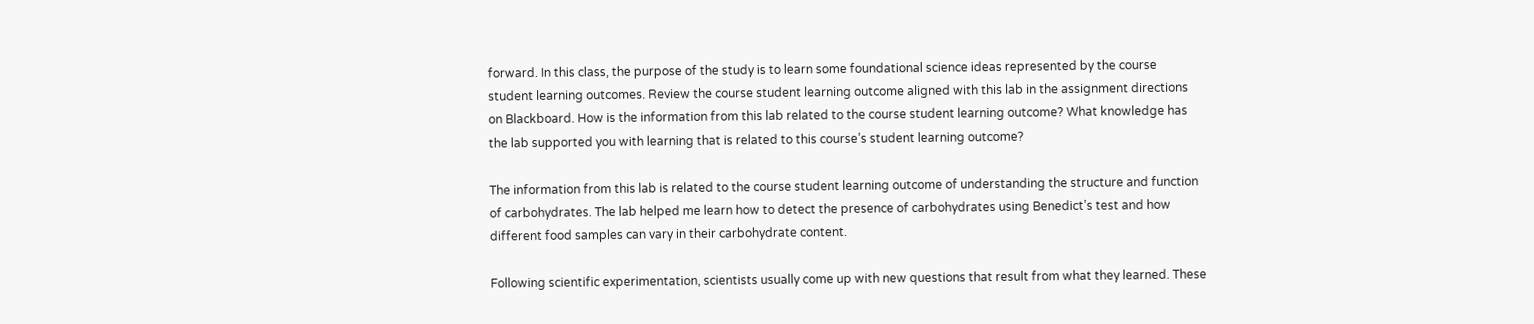forward. In this class, the purpose of the study is to learn some foundational science ideas represented by the course student learning outcomes. Review the course student learning outcome aligned with this lab in the assignment directions on Blackboard. How is the information from this lab related to the course student learning outcome? What knowledge has the lab supported you with learning that is related to this course’s student learning outcome?

The information from this lab is related to the course student learning outcome of understanding the structure and function of carbohydrates. The lab helped me learn how to detect the presence of carbohydrates using Benedict’s test and how different food samples can vary in their carbohydrate content.

Following scientific experimentation, scientists usually come up with new questions that result from what they learned. These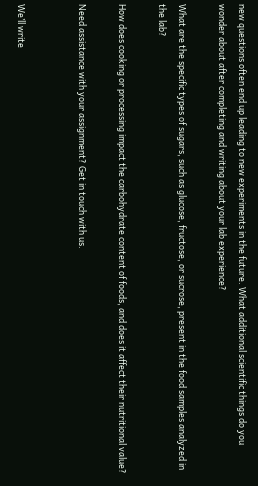new questions often end up leading to new experiments in the future. What additional scientific things do you wonder about after completing and writing about your lab experience?

What are the specific types of sugars, such as glucose, fructose, or sucrose, present in the food samples analyzed in the lab?

How does cooking or processing impact the carbohydrate content of foods, and does it affect their nutritional value?

Need assistance with your assignment? Get in touch with us.


We’ll write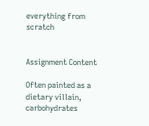everything from scratch


Assignment Content

Often painted as a dietary villain, carbohydrates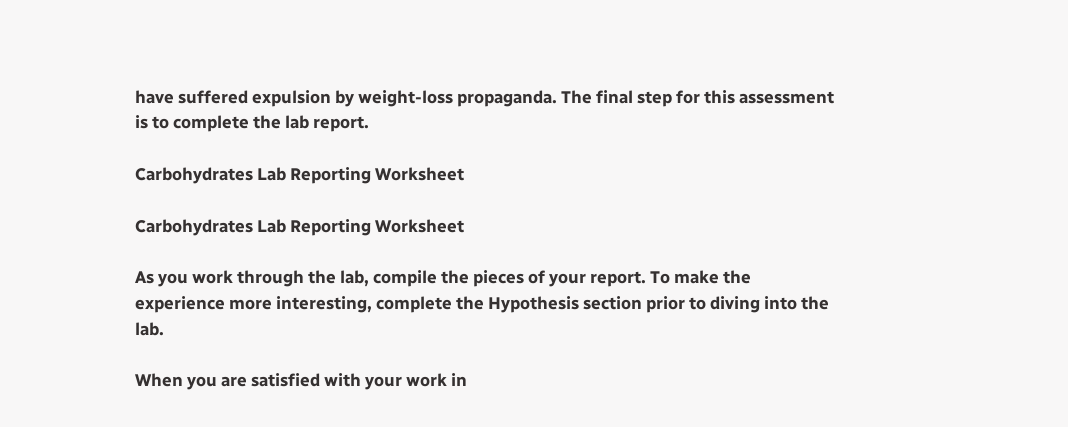have suffered expulsion by weight-loss propaganda. The final step for this assessment is to complete the lab report.

Carbohydrates Lab Reporting Worksheet

Carbohydrates Lab Reporting Worksheet

As you work through the lab, compile the pieces of your report. To make the experience more interesting, complete the Hypothesis section prior to diving into the lab.

When you are satisfied with your work in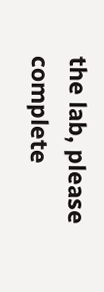the lab, please complete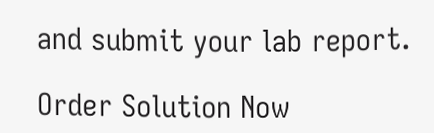and submit your lab report.

Order Solution Now